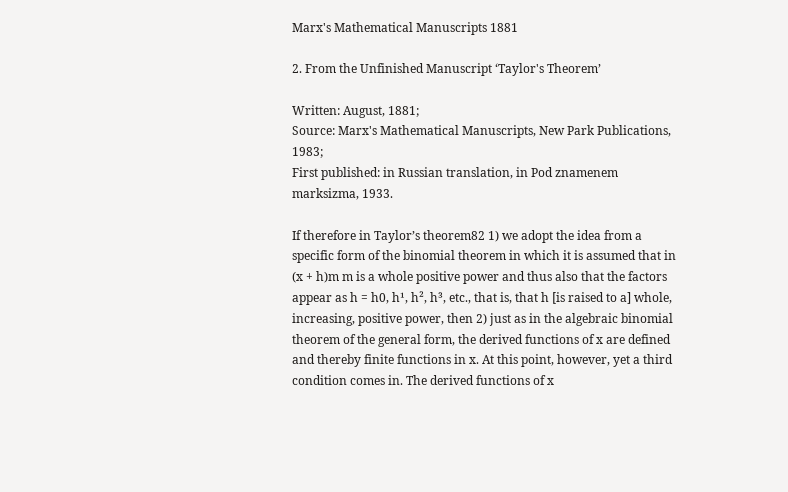Marx's Mathematical Manuscripts 1881

2. From the Unfinished Manuscript ‘Taylor's Theorem’

Written: August, 1881;
Source: Marx's Mathematical Manuscripts, New Park Publications, 1983;
First published: in Russian translation, in Pod znamenem marksizma, 1933.

If therefore in Taylor’s theorem82 1) we adopt the idea from a specific form of the binomial theorem in which it is assumed that in (x + h)m m is a whole positive power and thus also that the factors appear as h = h0, h¹, h², h³, etc., that is, that h [is raised to a] whole, increasing, positive power, then 2) just as in the algebraic binomial theorem of the general form, the derived functions of x are defined and thereby finite functions in x. At this point, however, yet a third condition comes in. The derived functions of x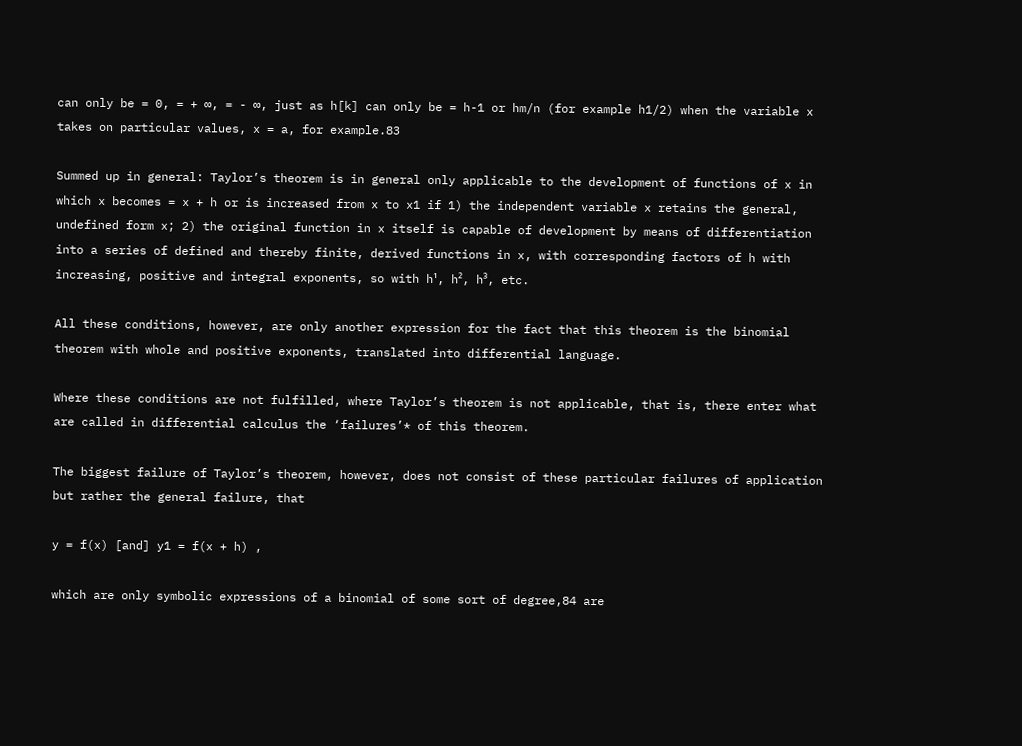can only be = 0, = + ∞, = - ∞, just as h[k] can only be = h-1 or hm/n (for example h1/2) when the variable x takes on particular values, x = a, for example.83

Summed up in general: Taylor’s theorem is in general only applicable to the development of functions of x in which x becomes = x + h or is increased from x to x1 if 1) the independent variable x retains the general, undefined form x; 2) the original function in x itself is capable of development by means of differentiation into a series of defined and thereby finite, derived functions in x, with corresponding factors of h with increasing, positive and integral exponents, so with h¹, h², h³, etc.

All these conditions, however, are only another expression for the fact that this theorem is the binomial theorem with whole and positive exponents, translated into differential language.

Where these conditions are not fulfilled, where Taylor’s theorem is not applicable, that is, there enter what are called in differential calculus the ‘failures’* of this theorem.

The biggest failure of Taylor’s theorem, however, does not consist of these particular failures of application but rather the general failure, that

y = f(x) [and] y1 = f(x + h) ,

which are only symbolic expressions of a binomial of some sort of degree,84 are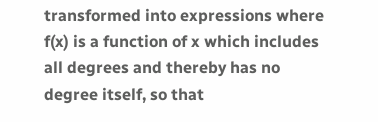transformed into expressions where f(x) is a function of x which includes all degrees and thereby has no degree itself, so that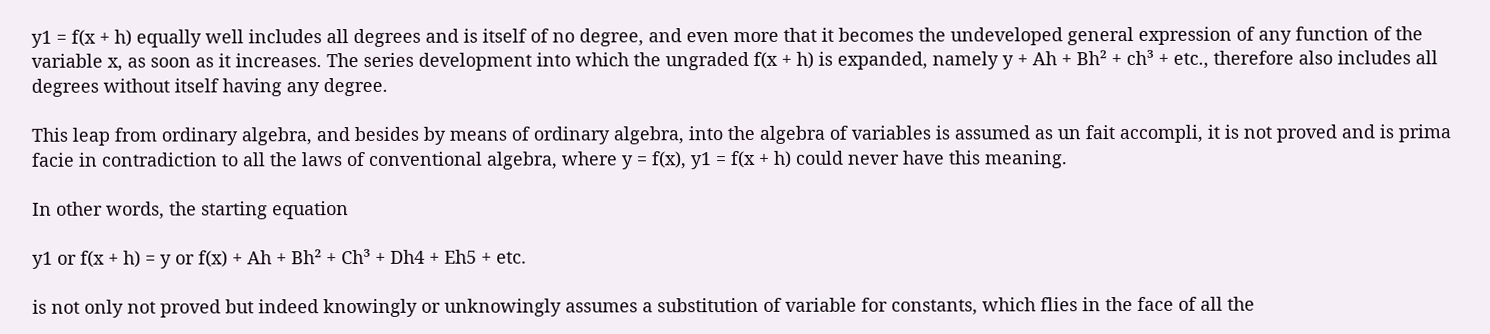y1 = f(x + h) equally well includes all degrees and is itself of no degree, and even more that it becomes the undeveloped general expression of any function of the variable x, as soon as it increases. The series development into which the ungraded f(x + h) is expanded, namely y + Ah + Bh² + ch³ + etc., therefore also includes all degrees without itself having any degree.

This leap from ordinary algebra, and besides by means of ordinary algebra, into the algebra of variables is assumed as un fait accompli, it is not proved and is prima facie in contradiction to all the laws of conventional algebra, where y = f(x), y1 = f(x + h) could never have this meaning.

In other words, the starting equation

y1 or f(x + h) = y or f(x) + Ah + Bh² + Ch³ + Dh4 + Eh5 + etc.

is not only not proved but indeed knowingly or unknowingly assumes a substitution of variable for constants, which flies in the face of all the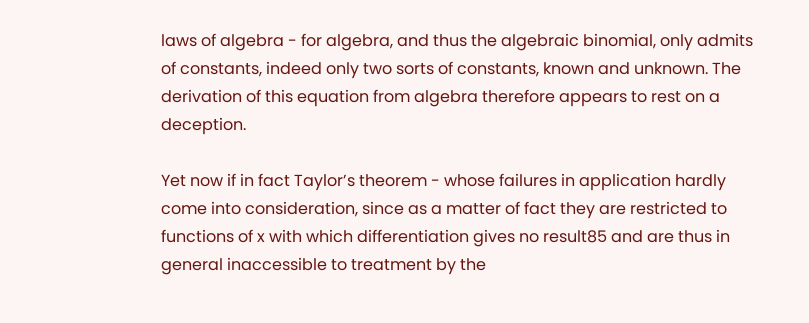laws of algebra - for algebra, and thus the algebraic binomial, only admits of constants, indeed only two sorts of constants, known and unknown. The derivation of this equation from algebra therefore appears to rest on a deception.

Yet now if in fact Taylor’s theorem - whose failures in application hardly come into consideration, since as a matter of fact they are restricted to functions of x with which differentiation gives no result85 and are thus in general inaccessible to treatment by the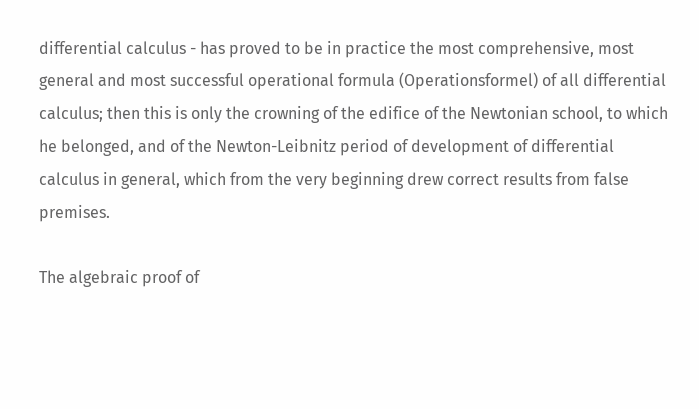differential calculus - has proved to be in practice the most comprehensive, most general and most successful operational formula (Operationsformel) of all differential calculus; then this is only the crowning of the edifice of the Newtonian school, to which he belonged, and of the Newton-Leibnitz period of development of differential calculus in general, which from the very beginning drew correct results from false premises.

The algebraic proof of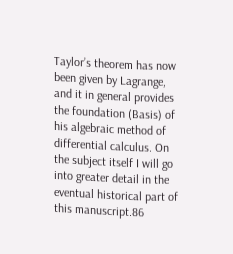Taylor’s theorem has now been given by Lagrange, and it in general provides the foundation (Basis) of his algebraic method of differential calculus. On the subject itself I will go into greater detail in the eventual historical part of this manuscript.86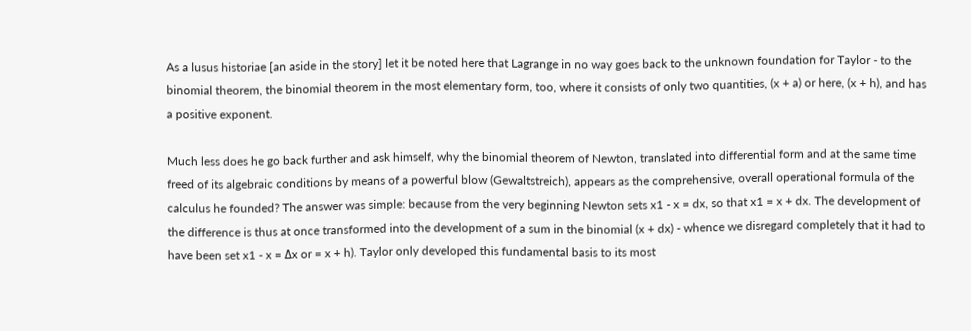As a lusus historiae [an aside in the story] let it be noted here that Lagrange in no way goes back to the unknown foundation for Taylor - to the binomial theorem, the binomial theorem in the most elementary form, too, where it consists of only two quantities, (x + a) or here, (x + h), and has a positive exponent.

Much less does he go back further and ask himself, why the binomial theorem of Newton, translated into differential form and at the same time freed of its algebraic conditions by means of a powerful blow (Gewaltstreich), appears as the comprehensive, overall operational formula of the calculus he founded? The answer was simple: because from the very beginning Newton sets x1 - x = dx, so that x1 = x + dx. The development of the difference is thus at once transformed into the development of a sum in the binomial (x + dx) - whence we disregard completely that it had to have been set x1 - x = Δx or = x + h). Taylor only developed this fundamental basis to its most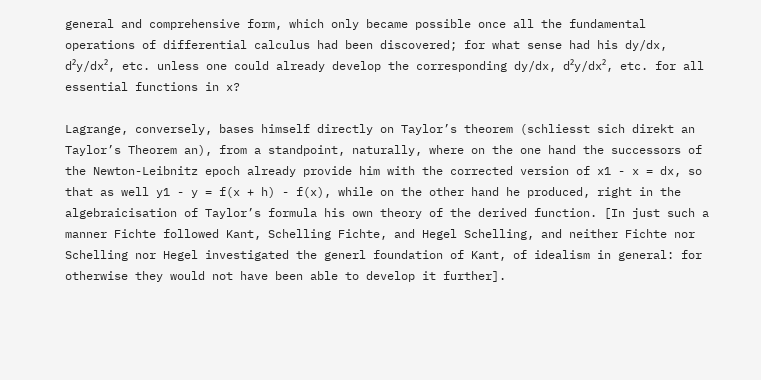general and comprehensive form, which only became possible once all the fundamental operations of differential calculus had been discovered; for what sense had his dy/dx, d²y/dx², etc. unless one could already develop the corresponding dy/dx, d²y/dx², etc. for all essential functions in x?

Lagrange, conversely, bases himself directly on Taylor’s theorem (schliesst sich direkt an Taylor’s Theorem an), from a standpoint, naturally, where on the one hand the successors of the Newton-Leibnitz epoch already provide him with the corrected version of x1 - x = dx, so that as well y1 - y = f(x + h) - f(x), while on the other hand he produced, right in the algebraicisation of Taylor’s formula his own theory of the derived function. [In just such a manner Fichte followed Kant, Schelling Fichte, and Hegel Schelling, and neither Fichte nor Schelling nor Hegel investigated the generl foundation of Kant, of idealism in general: for otherwise they would not have been able to develop it further].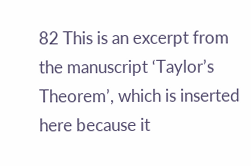82 This is an excerpt from the manuscript ‘Taylor’s Theorem’, which is inserted here because it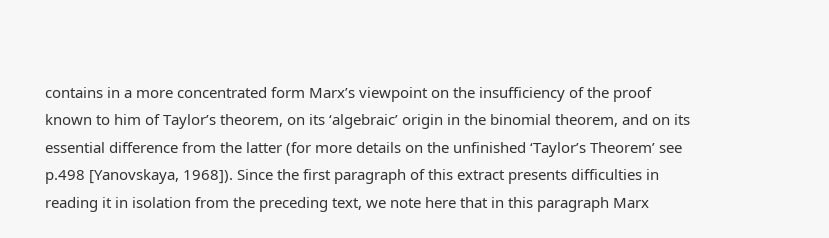contains in a more concentrated form Marx’s viewpoint on the insufficiency of the proof known to him of Taylor’s theorem, on its ‘algebraic’ origin in the binomial theorem, and on its essential difference from the latter (for more details on the unfinished ‘Taylor’s Theorem’ see p.498 [Yanovskaya, 1968]). Since the first paragraph of this extract presents difficulties in reading it in isolation from the preceding text, we note here that in this paragraph Marx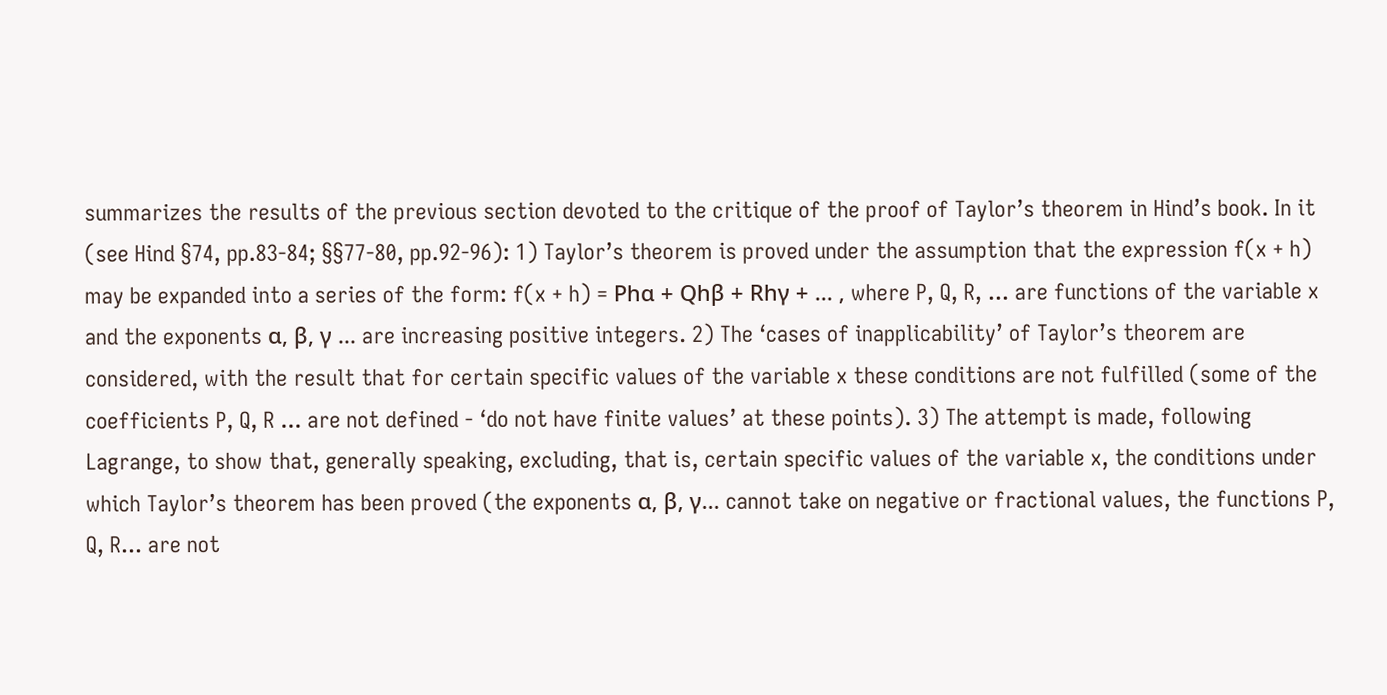summarizes the results of the previous section devoted to the critique of the proof of Taylor’s theorem in Hind’s book. In it (see Hind §74, pp.83-84; §§77-80, pp.92-96): 1) Taylor’s theorem is proved under the assumption that the expression f(x + h) may be expanded into a series of the form: f(x + h) = Phα + Qhβ + Rhγ + ... , where P, Q, R, ... are functions of the variable x and the exponents α, β, γ ... are increasing positive integers. 2) The ‘cases of inapplicability’ of Taylor’s theorem are considered, with the result that for certain specific values of the variable x these conditions are not fulfilled (some of the coefficients P, Q, R ... are not defined - ‘do not have finite values’ at these points). 3) The attempt is made, following Lagrange, to show that, generally speaking, excluding, that is, certain specific values of the variable x, the conditions under which Taylor’s theorem has been proved (the exponents α, β, γ... cannot take on negative or fractional values, the functions P, Q, R... are not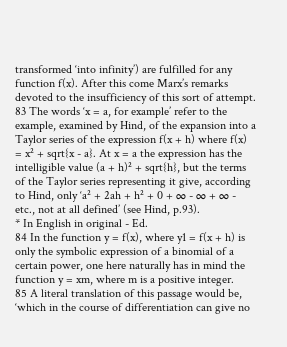transformed ‘into infinity’) are fulfilled for any function f(x). After this come Marx’s remarks devoted to the insufficiency of this sort of attempt.
83 The words ‘x = a, for example’ refer to the example, examined by Hind, of the expansion into a Taylor series of the expression f(x + h) where f(x) = x² + sqrt{x - a}. At x = a the expression has the intelligible value (a + h)² + sqrt{h}, but the terms of the Taylor series representing it give, according to Hind, only ‘a² + 2ah + h² + 0 + ∞ - ∞ + ∞ - etc., not at all defined’ (see Hind, p.93).
* In English in original - Ed.
84 In the function y = f(x), where y1 = f(x + h) is only the symbolic expression of a binomial of a certain power, one here naturally has in mind the function y = xm, where m is a positive integer.
85 A literal translation of this passage would be, ‘which in the course of differentiation can give no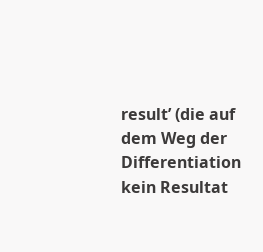result’ (die auf dem Weg der Differentiation kein Resultat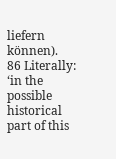liefern können).
86 Literally: ‘in the possible historical part of this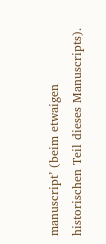manuscript’ (beim etwaigen historischen Teil dieses Manuscripts).